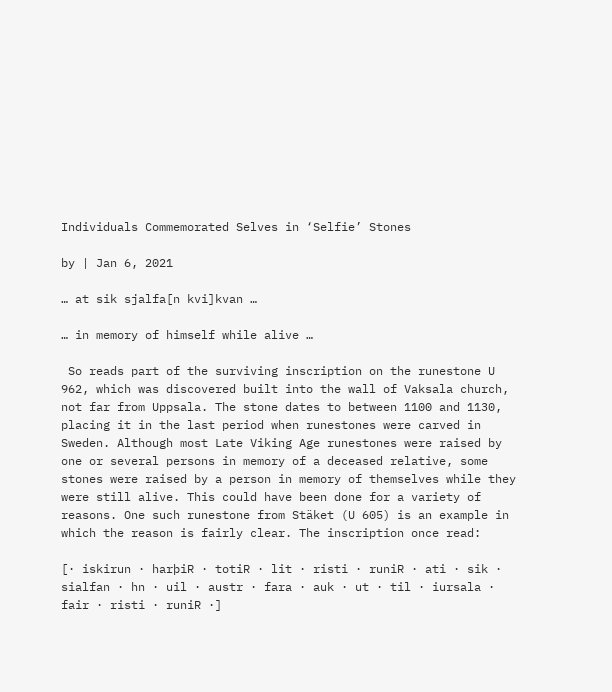Individuals Commemorated Selves in ‘Selfie’ Stones

by | Jan 6, 2021

… at sik sjalfa[n kvi]kvan …

… in memory of himself while alive …

 So reads part of the surviving inscription on the runestone U 962, which was discovered built into the wall of Vaksala church, not far from Uppsala. The stone dates to between 1100 and 1130, placing it in the last period when runestones were carved in Sweden. Although most Late Viking Age runestones were raised by one or several persons in memory of a deceased relative, some stones were raised by a person in memory of themselves while they were still alive. This could have been done for a variety of reasons. One such runestone from Stäket (U 605) is an example in which the reason is fairly clear. The inscription once read:

[· iskirun · harþiR · totiR · lit · risti · runiR · ati · sik · sialfan · hn · uil · austr · fara · auk · ut · til · iursala · fair · risti · runiR ·]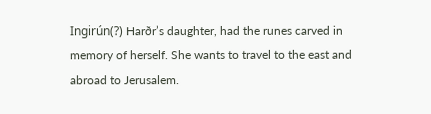Ingirún(?) Harðr’s daughter, had the runes carved in memory of herself. She wants to travel to the east and abroad to Jerusalem.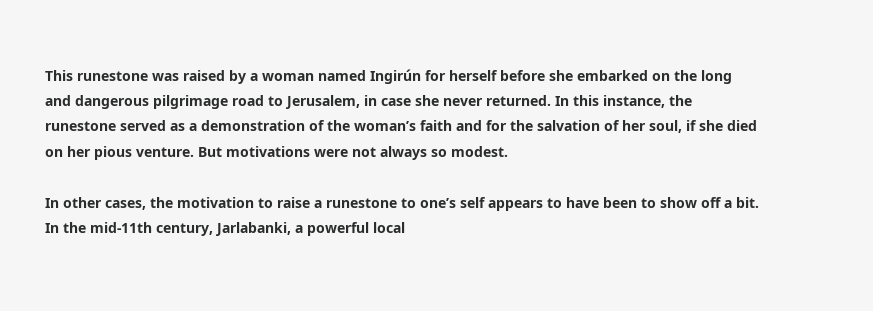This runestone was raised by a woman named Ingirún for herself before she embarked on the long and dangerous pilgrimage road to Jerusalem, in case she never returned. In this instance, the runestone served as a demonstration of the woman’s faith and for the salvation of her soul, if she died on her pious venture. But motivations were not always so modest.

In other cases, the motivation to raise a runestone to one’s self appears to have been to show off a bit. In the mid-11th century, Jarlabanki, a powerful local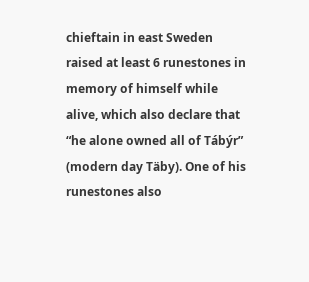chieftain in east Sweden raised at least 6 runestones in memory of himself while alive, which also declare that “he alone owned all of Tábýr” (modern day Täby). One of his runestones also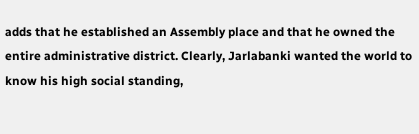adds that he established an Assembly place and that he owned the entire administrative district. Clearly, Jarlabanki wanted the world to know his high social standing,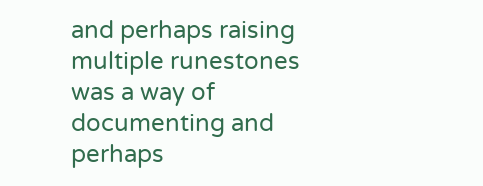and perhaps raising multiple runestones was a way of documenting and perhaps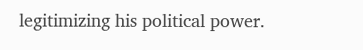legitimizing his political power.